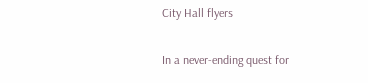City Hall flyers

In a never-ending quest for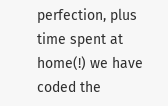perfection, plus time spent at home(!) we have coded the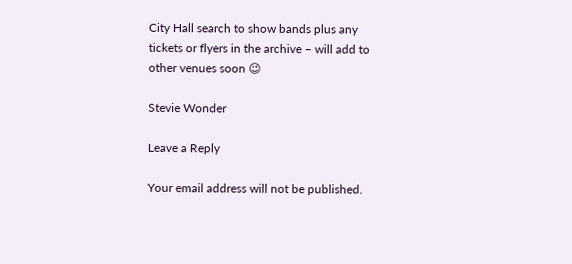City Hall search to show bands plus any tickets or flyers in the archive – will add to other venues soon 😉

Stevie Wonder

Leave a Reply

Your email address will not be published.